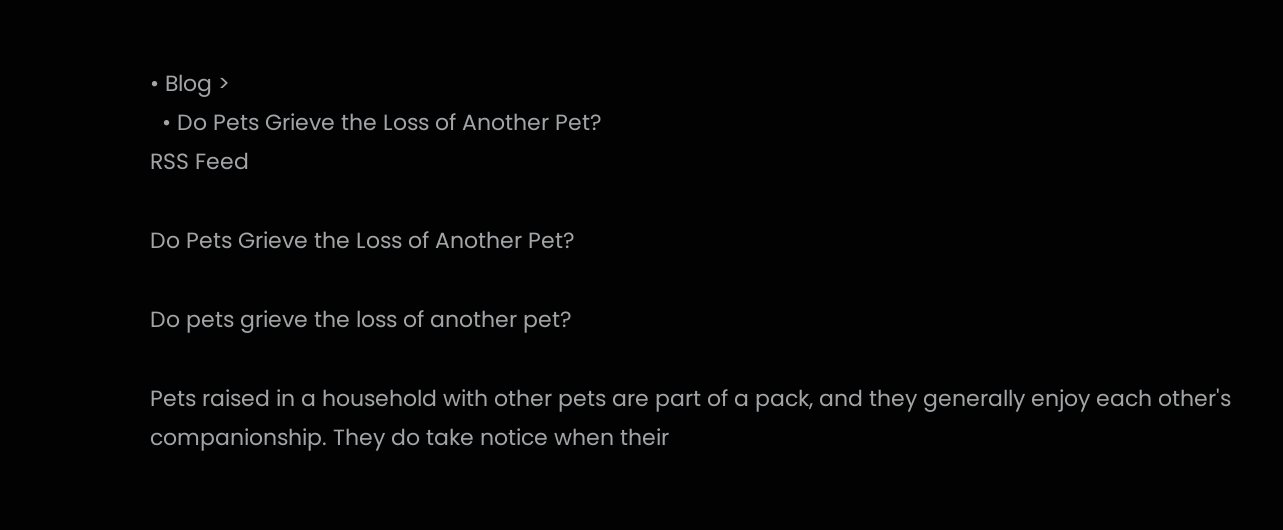• Blog >
  • Do Pets Grieve the Loss of Another Pet?
RSS Feed

Do Pets Grieve the Loss of Another Pet?

Do pets grieve the loss of another pet?

Pets raised in a household with other pets are part of a pack, and they generally enjoy each other's companionship. They do take notice when their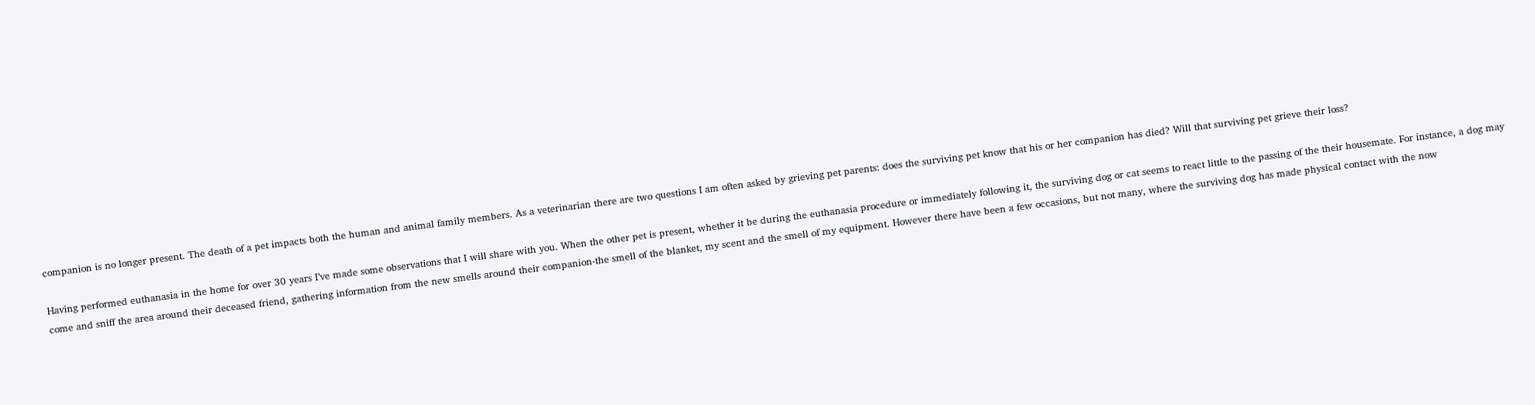companion is no longer present. The death of a pet impacts both the human and animal family members. As a veterinarian there are two questions I am often asked by grieving pet parents: does the surviving pet know that his or her companion has died? Will that surviving pet grieve their loss?

Having performed euthanasia in the home for over 30 years I’ve made some observations that I will share with you. When the other pet is present, whether it be during the euthanasia procedure or immediately following it, the surviving dog or cat seems to react little to the passing of the their housemate. For instance, a dog may come and sniff the area around their deceased friend, gathering information from the new smells around their companion-the smell of the blanket, my scent and the smell of my equipment. However there have been a few occasions, but not many, where the surviving dog has made physical contact with the now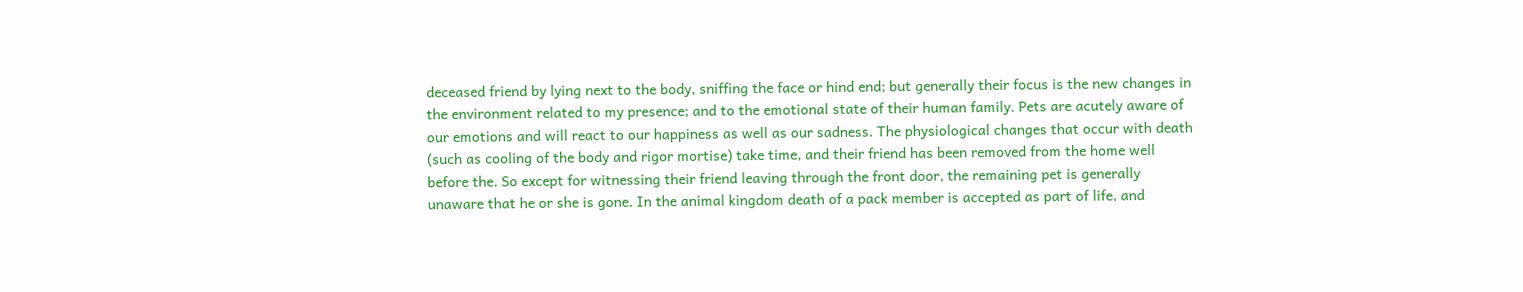deceased friend by lying next to the body, sniffing the face or hind end; but generally their focus is the new changes in the environment related to my presence; and to the emotional state of their human family. Pets are acutely aware of our emotions and will react to our happiness as well as our sadness. The physiological changes that occur with death (such as cooling of the body and rigor mortise) take time, and their friend has been removed from the home well before the. So except for witnessing their friend leaving through the front door, the remaining pet is generally unaware that he or she is gone. In the animal kingdom death of a pack member is accepted as part of life, and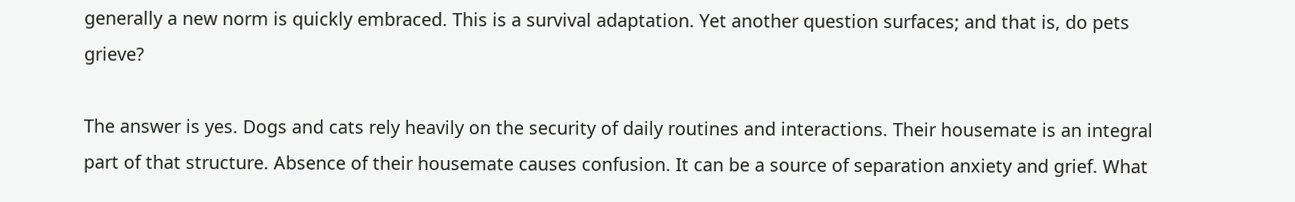generally a new norm is quickly embraced. This is a survival adaptation. Yet another question surfaces; and that is, do pets grieve?

The answer is yes. Dogs and cats rely heavily on the security of daily routines and interactions. Their housemate is an integral part of that structure. Absence of their housemate causes confusion. It can be a source of separation anxiety and grief. What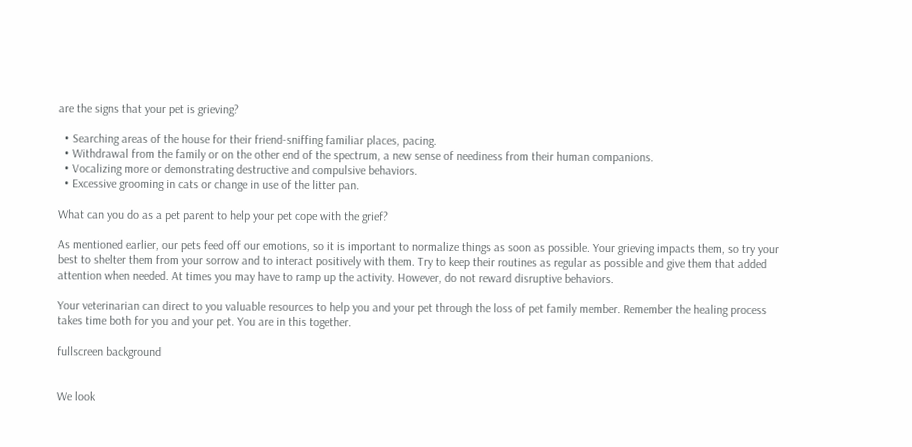are the signs that your pet is grieving?

  • Searching areas of the house for their friend-sniffing familiar places, pacing.
  • Withdrawal from the family or on the other end of the spectrum, a new sense of neediness from their human companions.
  • Vocalizing more or demonstrating destructive and compulsive behaviors.
  • Excessive grooming in cats or change in use of the litter pan.

What can you do as a pet parent to help your pet cope with the grief?

As mentioned earlier, our pets feed off our emotions, so it is important to normalize things as soon as possible. Your grieving impacts them, so try your best to shelter them from your sorrow and to interact positively with them. Try to keep their routines as regular as possible and give them that added attention when needed. At times you may have to ramp up the activity. However, do not reward disruptive behaviors.

Your veterinarian can direct to you valuable resources to help you and your pet through the loss of pet family member. Remember the healing process takes time both for you and your pet. You are in this together.

fullscreen background


We look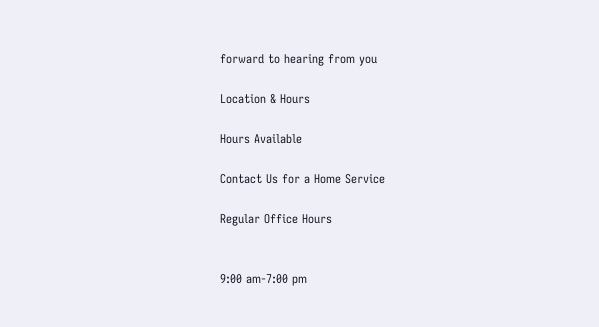forward to hearing from you

Location & Hours

Hours Available

Contact Us for a Home Service

Regular Office Hours


9:00 am-7:00 pm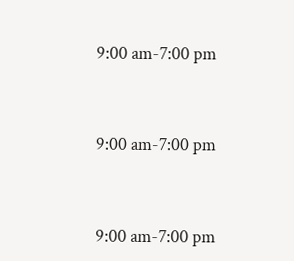9:00 am-7:00 pm


9:00 am-7:00 pm


9:00 am-7:00 pm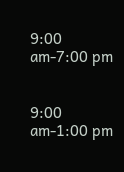9:00 am-7:00 pm


9:00 am-1:00 pm